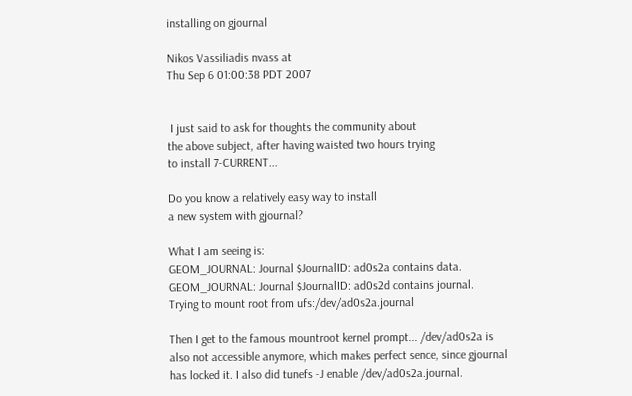installing on gjournal

Nikos Vassiliadis nvass at
Thu Sep 6 01:00:38 PDT 2007


 I just said to ask for thoughts the community about
the above subject, after having waisted two hours trying
to install 7-CURRENT...

Do you know a relatively easy way to install
a new system with gjournal?

What I am seeing is:
GEOM_JOURNAL: Journal $JournalID: ad0s2a contains data.
GEOM_JOURNAL: Journal $JournalID: ad0s2d contains journal.
Trying to mount root from ufs:/dev/ad0s2a.journal

Then I get to the famous mountroot kernel prompt... /dev/ad0s2a is
also not accessible anymore, which makes perfect sence, since gjournal
has locked it. I also did tunefs -J enable /dev/ad0s2a.journal.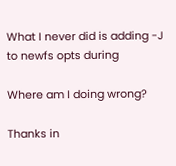What I never did is adding -J to newfs opts during

Where am I doing wrong?

Thanks in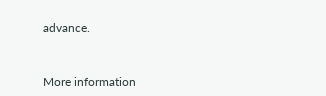advance.


More information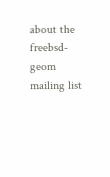about the freebsd-geom mailing list